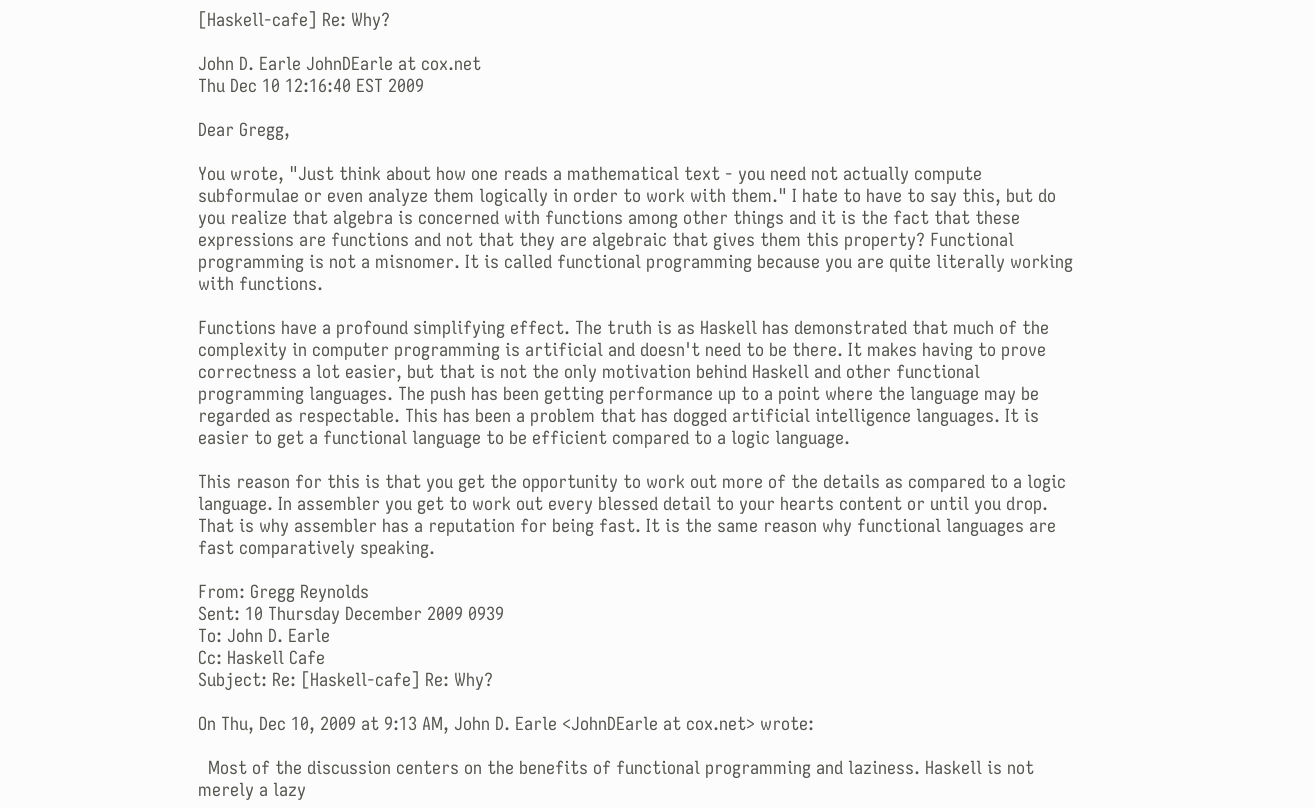[Haskell-cafe] Re: Why?

John D. Earle JohnDEarle at cox.net
Thu Dec 10 12:16:40 EST 2009

Dear Gregg,

You wrote, "Just think about how one reads a mathematical text - you need not actually compute subformulae or even analyze them logically in order to work with them." I hate to have to say this, but do you realize that algebra is concerned with functions among other things and it is the fact that these expressions are functions and not that they are algebraic that gives them this property? Functional programming is not a misnomer. It is called functional programming because you are quite literally working with functions.

Functions have a profound simplifying effect. The truth is as Haskell has demonstrated that much of the complexity in computer programming is artificial and doesn't need to be there. It makes having to prove correctness a lot easier, but that is not the only motivation behind Haskell and other functional programming languages. The push has been getting performance up to a point where the language may be regarded as respectable. This has been a problem that has dogged artificial intelligence languages. It is easier to get a functional language to be efficient compared to a logic language.

This reason for this is that you get the opportunity to work out more of the details as compared to a logic language. In assembler you get to work out every blessed detail to your hearts content or until you drop. That is why assembler has a reputation for being fast. It is the same reason why functional languages are fast comparatively speaking.

From: Gregg Reynolds
Sent: 10 Thursday December 2009 0939
To: John D. Earle
Cc: Haskell Cafe
Subject: Re: [Haskell-cafe] Re: Why?

On Thu, Dec 10, 2009 at 9:13 AM, John D. Earle <JohnDEarle at cox.net> wrote:

  Most of the discussion centers on the benefits of functional programming and laziness. Haskell is not merely a lazy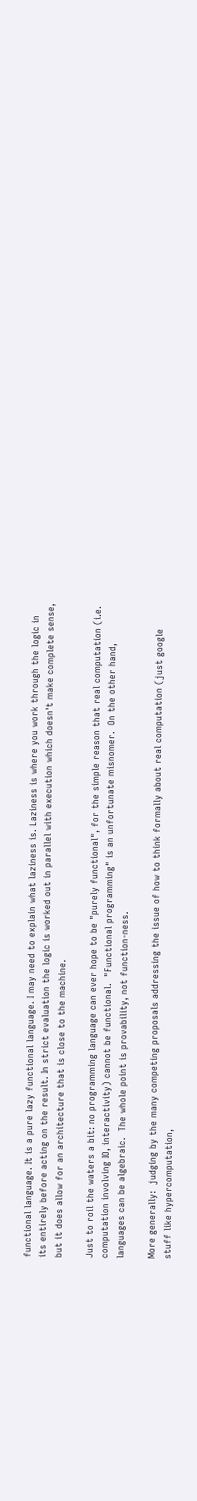functional language. It is a pure lazy functional language. I may need to explain what laziness is. Laziness is where you work through the logic in its entirely before acting on the result. In strict evaluation the logic is worked out in parallel with execution which doesn't make complete sense, but it does allow for an architecture that is close to the machine.

Just to roil the waters a bit: no programming language can ever hope to be "purely functional", for the simple reason that real computation (i.e. computation involving IO, interactivity) cannot be functional.  "Functional programming" is an unfortunate misnomer.  On the other hand, languages can be algebraic.  The whole point is provability, not function-ness.

More generally:  judging by the many competing proposals addressing the issue of how to think formally about real computation (just google stuff like hypercomputation,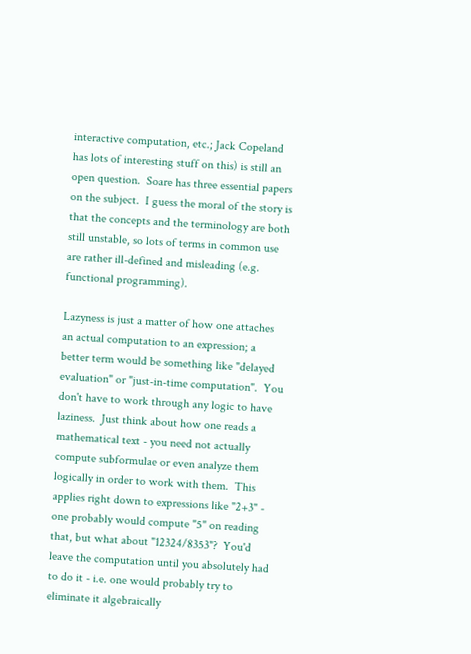interactive computation, etc.; Jack Copeland has lots of interesting stuff on this) is still an open question.  Soare has three essential papers on the subject.  I guess the moral of the story is that the concepts and the terminology are both still unstable, so lots of terms in common use are rather ill-defined and misleading (e.g. functional programming).

Lazyness is just a matter of how one attaches an actual computation to an expression; a better term would be something like "delayed evaluation" or "just-in-time computation".  You don't have to work through any logic to have laziness.  Just think about how one reads a mathematical text - you need not actually compute subformulae or even analyze them logically in order to work with them.  This applies right down to expressions like "2+3" - one probably would compute "5" on reading that, but what about "12324/8353"?  You'd leave the computation until you absolutely had to do it - i.e. one would probably try to eliminate it algebraically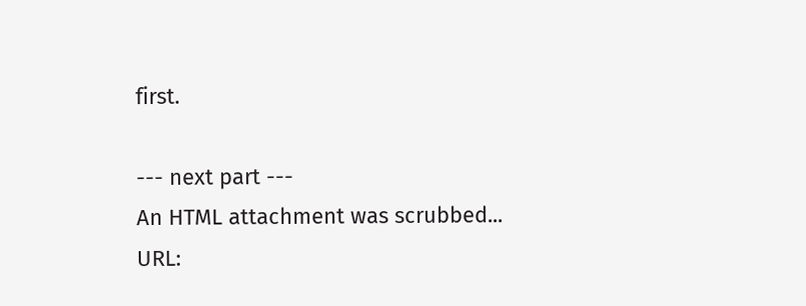first.

--- next part ---
An HTML attachment was scrubbed...
URL: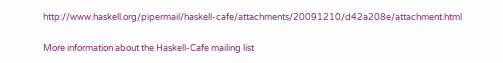http://www.haskell.org/pipermail/haskell-cafe/attachments/20091210/d42a208e/attachment.html

More information about the Haskell-Cafe mailing list